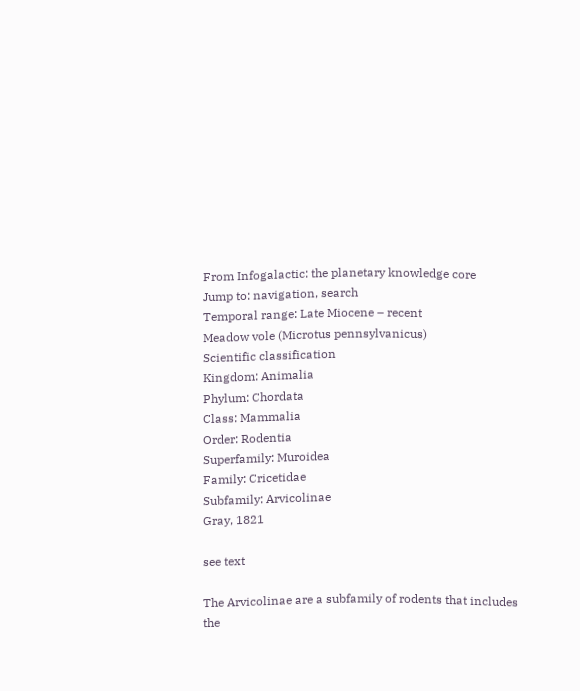From Infogalactic: the planetary knowledge core
Jump to: navigation, search
Temporal range: Late Miocene – recent
Meadow vole (Microtus pennsylvanicus)
Scientific classification
Kingdom: Animalia
Phylum: Chordata
Class: Mammalia
Order: Rodentia
Superfamily: Muroidea
Family: Cricetidae
Subfamily: Arvicolinae
Gray, 1821

see text

The Arvicolinae are a subfamily of rodents that includes the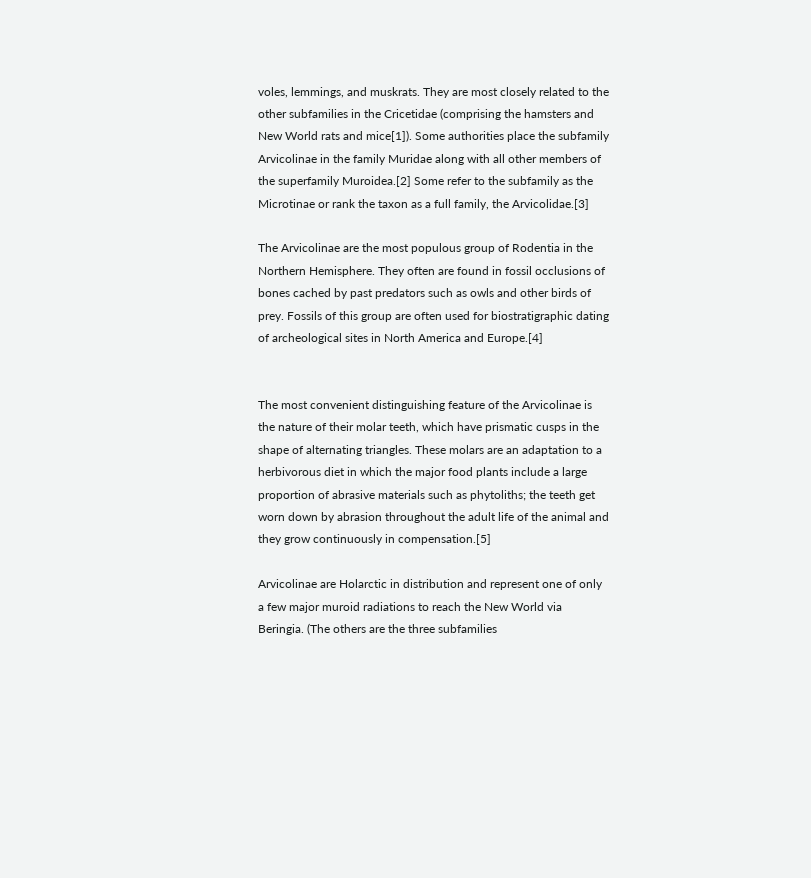voles, lemmings, and muskrats. They are most closely related to the other subfamilies in the Cricetidae (comprising the hamsters and New World rats and mice[1]). Some authorities place the subfamily Arvicolinae in the family Muridae along with all other members of the superfamily Muroidea.[2] Some refer to the subfamily as the Microtinae or rank the taxon as a full family, the Arvicolidae.[3]

The Arvicolinae are the most populous group of Rodentia in the Northern Hemisphere. They often are found in fossil occlusions of bones cached by past predators such as owls and other birds of prey. Fossils of this group are often used for biostratigraphic dating of archeological sites in North America and Europe.[4]


The most convenient distinguishing feature of the Arvicolinae is the nature of their molar teeth, which have prismatic cusps in the shape of alternating triangles. These molars are an adaptation to a herbivorous diet in which the major food plants include a large proportion of abrasive materials such as phytoliths; the teeth get worn down by abrasion throughout the adult life of the animal and they grow continuously in compensation.[5]

Arvicolinae are Holarctic in distribution and represent one of only a few major muroid radiations to reach the New World via Beringia. (The others are the three subfamilies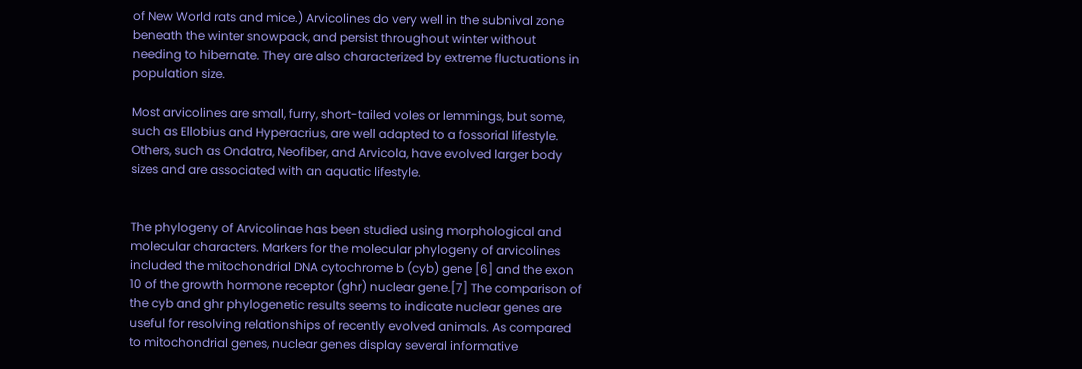of New World rats and mice.) Arvicolines do very well in the subnival zone beneath the winter snowpack, and persist throughout winter without needing to hibernate. They are also characterized by extreme fluctuations in population size.

Most arvicolines are small, furry, short-tailed voles or lemmings, but some, such as Ellobius and Hyperacrius, are well adapted to a fossorial lifestyle. Others, such as Ondatra, Neofiber, and Arvicola, have evolved larger body sizes and are associated with an aquatic lifestyle.


The phylogeny of Arvicolinae has been studied using morphological and molecular characters. Markers for the molecular phylogeny of arvicolines included the mitochondrial DNA cytochrome b (cyb) gene [6] and the exon 10 of the growth hormone receptor (ghr) nuclear gene.[7] The comparison of the cyb and ghr phylogenetic results seems to indicate nuclear genes are useful for resolving relationships of recently evolved animals. As compared to mitochondrial genes, nuclear genes display several informative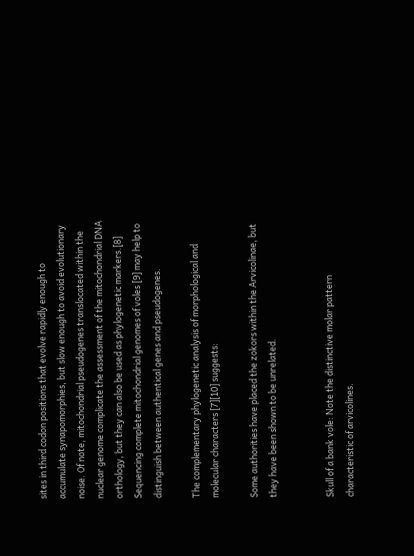sites in third codon positions that evolve rapidly enough to accumulate synapomorphies, but slow enough to avoid evolutionary noise. Of note, mitochondrial pseudogenes translocated within the nuclear genome complicate the assessment of the mitochondrial DNA orthology, but they can also be used as phylogenetic markers.[8] Sequencing complete mitochondrial genomes of voles [9] may help to distinguish between authentical genes and pseudogenes.

The complementary phylogenetic analysis of morphological and molecular characters [7][10] suggests:

Some authorities have placed the zokors within the Arvicolinae, but they have been shown to be unrelated.


Skull of a bank vole: Note the distinctive molar pattern characteristic of arvicolines.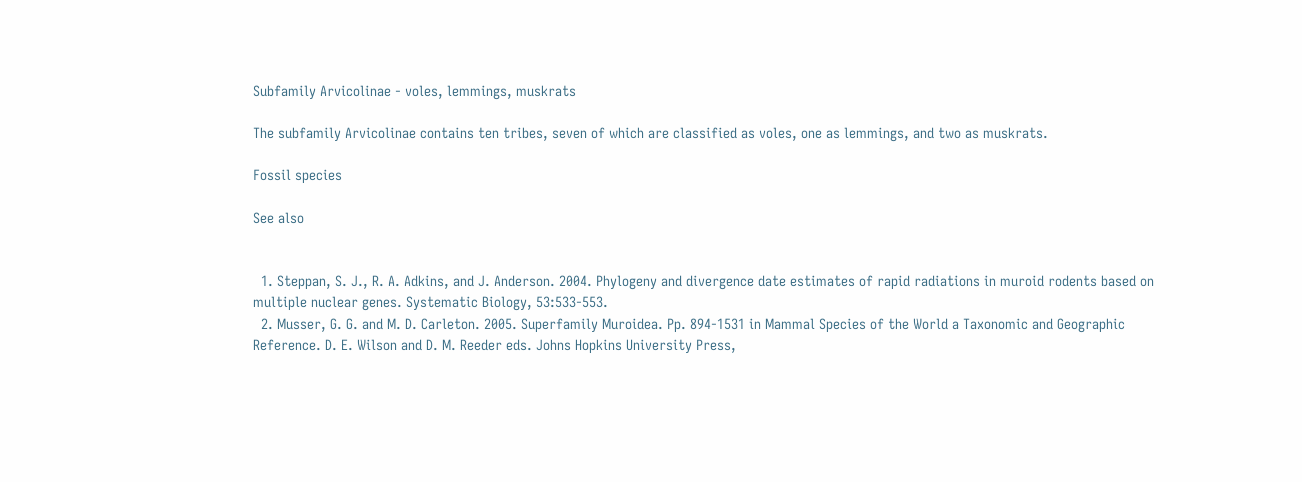Subfamily Arvicolinae - voles, lemmings, muskrats

The subfamily Arvicolinae contains ten tribes, seven of which are classified as voles, one as lemmings, and two as muskrats.

Fossil species

See also


  1. Steppan, S. J., R. A. Adkins, and J. Anderson. 2004. Phylogeny and divergence date estimates of rapid radiations in muroid rodents based on multiple nuclear genes. Systematic Biology, 53:533-553.
  2. Musser, G. G. and M. D. Carleton. 2005. Superfamily Muroidea. Pp. 894-1531 in Mammal Species of the World a Taxonomic and Geographic Reference. D. E. Wilson and D. M. Reeder eds. Johns Hopkins University Press,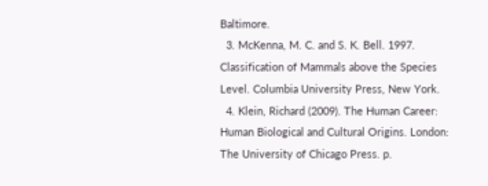Baltimore.
  3. McKenna, M. C. and S. K. Bell. 1997. Classification of Mammals above the Species Level. Columbia University Press, New York.
  4. Klein, Richard (2009). The Human Career: Human Biological and Cultural Origins. London: The University of Chicago Press. p.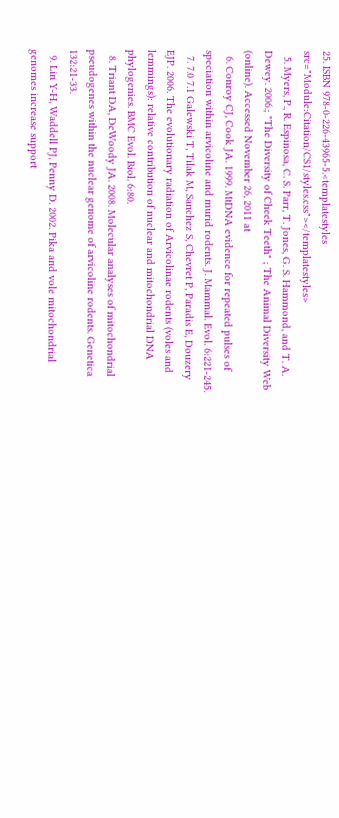25. ISBN 978-0-226-43965-5.<templatestyles src="Module:Citation/CS1/styles.css"></templatestyles>
  5. Myers, P., R. Espinosa, C. S. Parr, T. Jones, G. S. Hammond, and T. A. Dewey. 2006.; "The Diversity of Cheek Teeth" ; The Animal Diversity Web (online). Accessed November 26, 2011 at
  6. Conroy CJ, Cook JA. 1999. MtDNA evidence for repeated pulses of speciation within arvicoline and murid rodents. J. Mammal. Evol. 6:221-245.
  7. 7.0 7.1 Galewski T, Tilak M, Sanchez S, Chevret P, Paradis E, Douzery EJP. 2006. The evolutionary radiation of Arvicolinae rodents (voles and lemmings): relative contribution of nuclear and mitochondrial DNA phylogenies. BMC Evol. Biol. 6:80.
  8. Triant DA, DeWoody JA. 2008. Molecular analyses of mitochondrial pseudogenes within the nuclear genome of arvicoline rodents. Genetica 132:21-33.
  9. Lin Y-H, Waddell PJ, Penny D. 2002. Pika and vole mitochondrial genomes increase support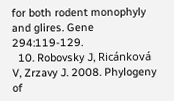for both rodent monophyly and glires. Gene 294:119-129.
  10. Robovsky J, Ricánková V, Zrzavy J. 2008. Phylogeny of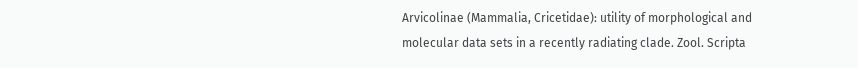Arvicolinae (Mammalia, Cricetidae): utility of morphological and molecular data sets in a recently radiating clade. Zool. Scripta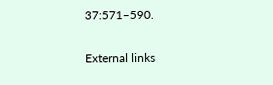37:571–590.

External links